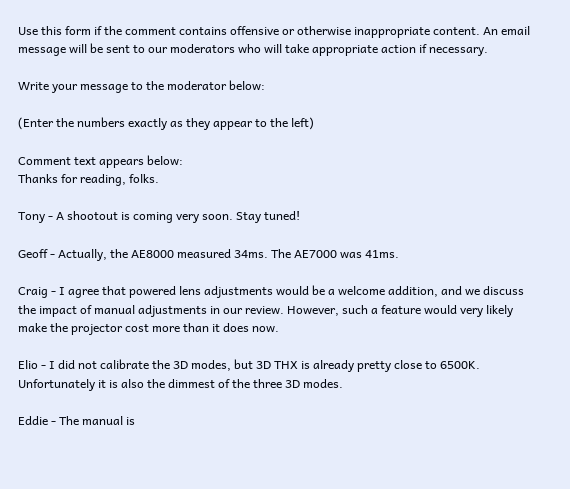Use this form if the comment contains offensive or otherwise inappropriate content. An email message will be sent to our moderators who will take appropriate action if necessary.

Write your message to the moderator below:

(Enter the numbers exactly as they appear to the left)

Comment text appears below:
Thanks for reading, folks.

Tony - A shootout is coming very soon. Stay tuned!

Geoff - Actually, the AE8000 measured 34ms. The AE7000 was 41ms.

Craig - I agree that powered lens adjustments would be a welcome addition, and we discuss the impact of manual adjustments in our review. However, such a feature would very likely make the projector cost more than it does now.

Elio - I did not calibrate the 3D modes, but 3D THX is already pretty close to 6500K. Unfortunately it is also the dimmest of the three 3D modes.

Eddie - The manual is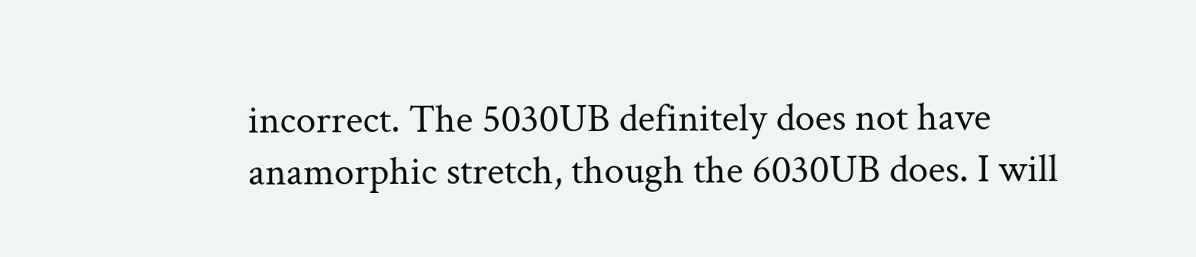incorrect. The 5030UB definitely does not have anamorphic stretch, though the 6030UB does. I will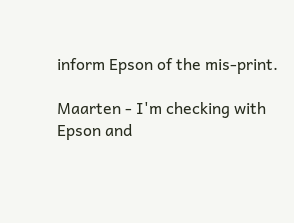inform Epson of the mis-print.

Maarten - I'm checking with Epson and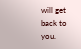will get back to you.